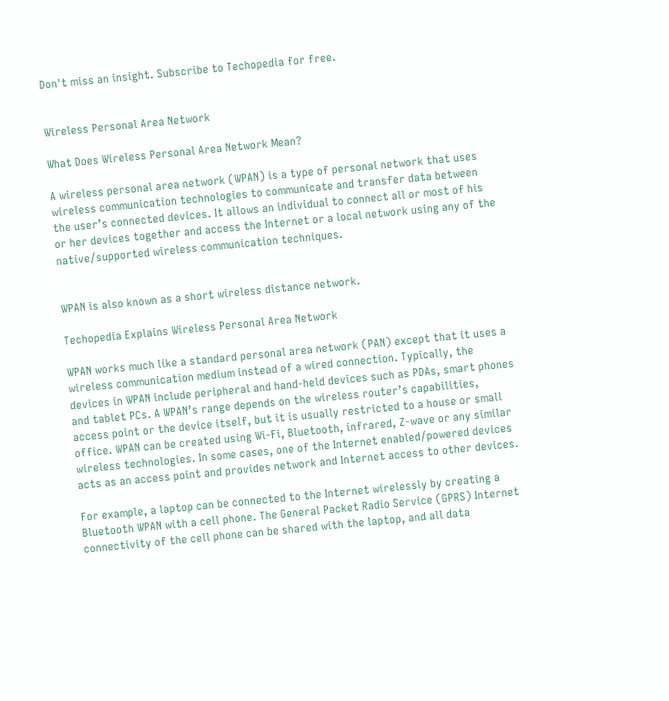Don't miss an insight. Subscribe to Techopedia for free.


Wireless Personal Area Network

What Does Wireless Personal Area Network Mean?

A wireless personal area network (WPAN) is a type of personal network that uses wireless communication technologies to communicate and transfer data between the user’s connected devices. It allows an individual to connect all or most of his or her devices together and access the Internet or a local network using any of the native/supported wireless communication techniques.


WPAN is also known as a short wireless distance network.

Techopedia Explains Wireless Personal Area Network

WPAN works much like a standard personal area network (PAN) except that it uses a wireless communication medium instead of a wired connection. Typically, the devices in WPAN include peripheral and hand-held devices such as PDAs, smart phones and tablet PCs. A WPAN’s range depends on the wireless router’s capabilities, access point or the device itself, but it is usually restricted to a house or small office. WPAN can be created using Wi-Fi, Bluetooth, infrared, Z-wave or any similar wireless technologies. In some cases, one of the Internet enabled/powered devices acts as an access point and provides network and Internet access to other devices.

For example, a laptop can be connected to the Internet wirelessly by creating a Bluetooth WPAN with a cell phone. The General Packet Radio Service (GPRS) Internet connectivity of the cell phone can be shared with the laptop, and all data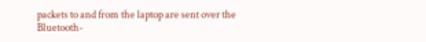packets to and from the laptop are sent over the Bluetooth-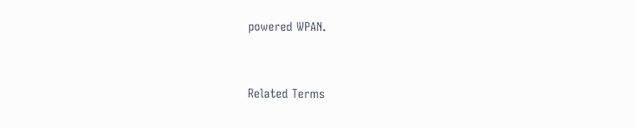powered WPAN.


Related Terms